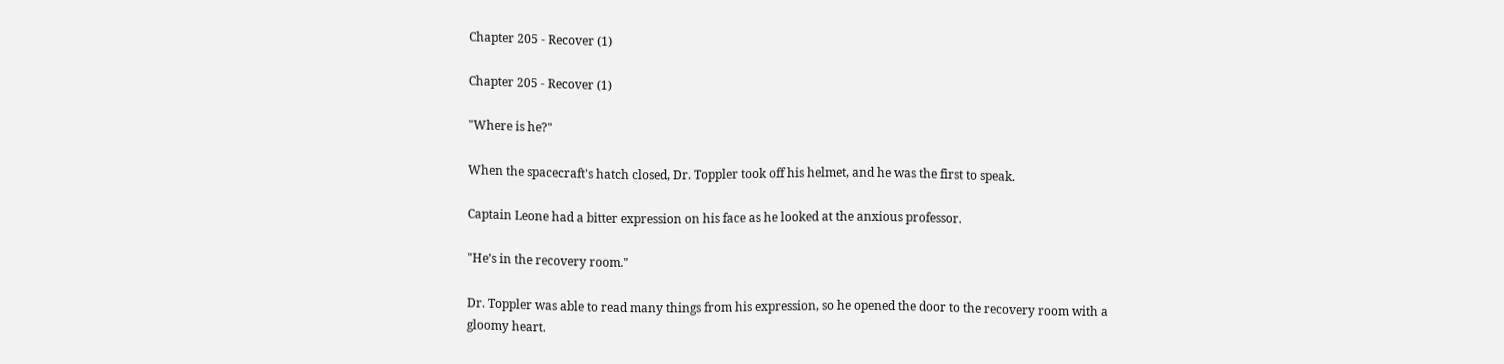Chapter 205 - Recover (1)

Chapter 205 - Recover (1)

"Where is he?"

When the spacecraft's hatch closed, Dr. Toppler took off his helmet, and he was the first to speak.

Captain Leone had a bitter expression on his face as he looked at the anxious professor.

"He’s in the recovery room."

Dr. Toppler was able to read many things from his expression, so he opened the door to the recovery room with a gloomy heart.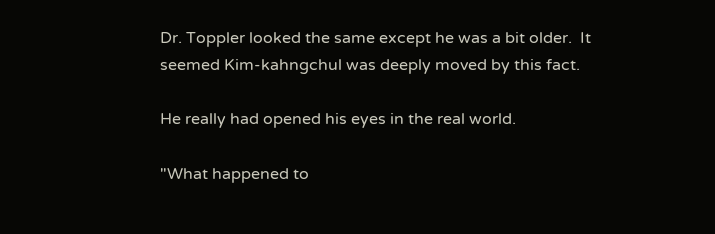Dr. Toppler looked the same except he was a bit older.  It seemed Kim-kahngchul was deeply moved by this fact.

He really had opened his eyes in the real world.

"What happened to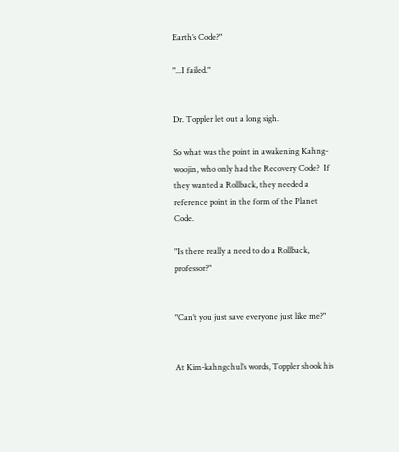Earth’s Code?"

"...I failed."


Dr. Toppler let out a long sigh.

So what was the point in awakening Kahng-woojin, who only had the Recovery Code?  If they wanted a Rollback, they needed a reference point in the form of the Planet Code.

"Is there really a need to do a Rollback, professor?"


"Can’t you just save everyone just like me?"


At Kim-kahngchul’s words, Toppler shook his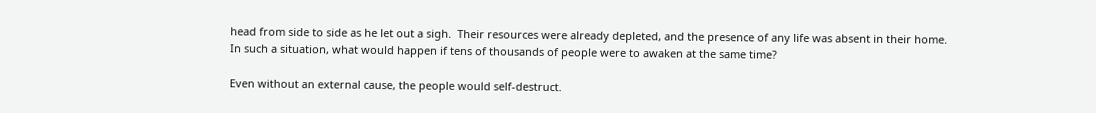head from side to side as he let out a sigh.  Their resources were already depleted, and the presence of any life was absent in their home.  In such a situation, what would happen if tens of thousands of people were to awaken at the same time?

Even without an external cause, the people would self-destruct.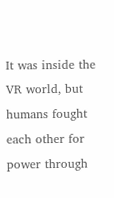It was inside the VR world, but humans fought each other for power through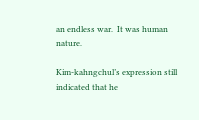an endless war.  It was human nature.

Kim-kahngchul’s expression still indicated that he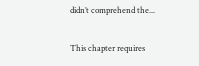didn’t comprehend the...

This chapter requires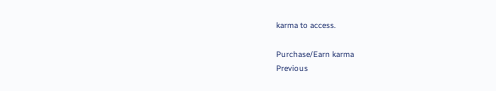karma to access.

Purchase/Earn karma
Previous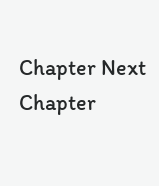Chapter Next Chapter